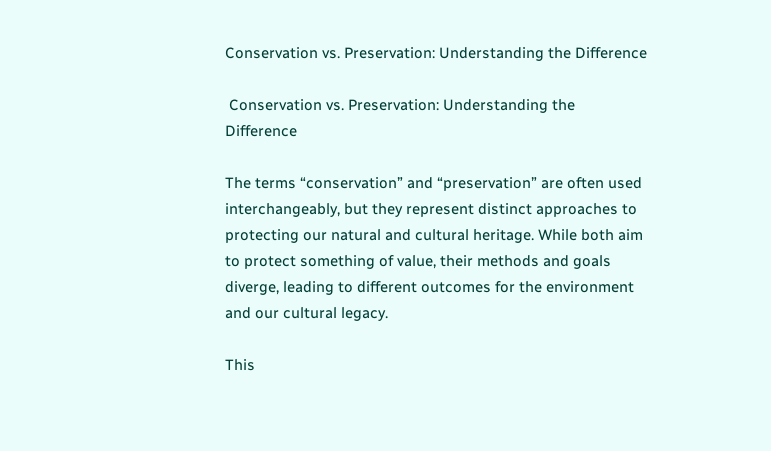Conservation vs. Preservation: Understanding the Difference

 Conservation vs. Preservation: Understanding the Difference

The terms “conservation” and “preservation” are often used interchangeably, but they represent distinct approaches to protecting our natural and cultural heritage. While both aim to protect something of value, their methods and goals diverge, leading to different outcomes for the environment and our cultural legacy.

This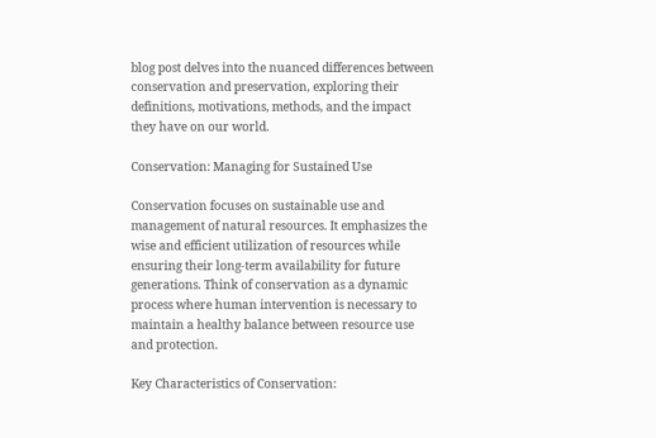blog post delves into the nuanced differences between conservation and preservation, exploring their definitions, motivations, methods, and the impact they have on our world.

Conservation: Managing for Sustained Use

Conservation focuses on sustainable use and management of natural resources. It emphasizes the wise and efficient utilization of resources while ensuring their long-term availability for future generations. Think of conservation as a dynamic process where human intervention is necessary to maintain a healthy balance between resource use and protection.

Key Characteristics of Conservation: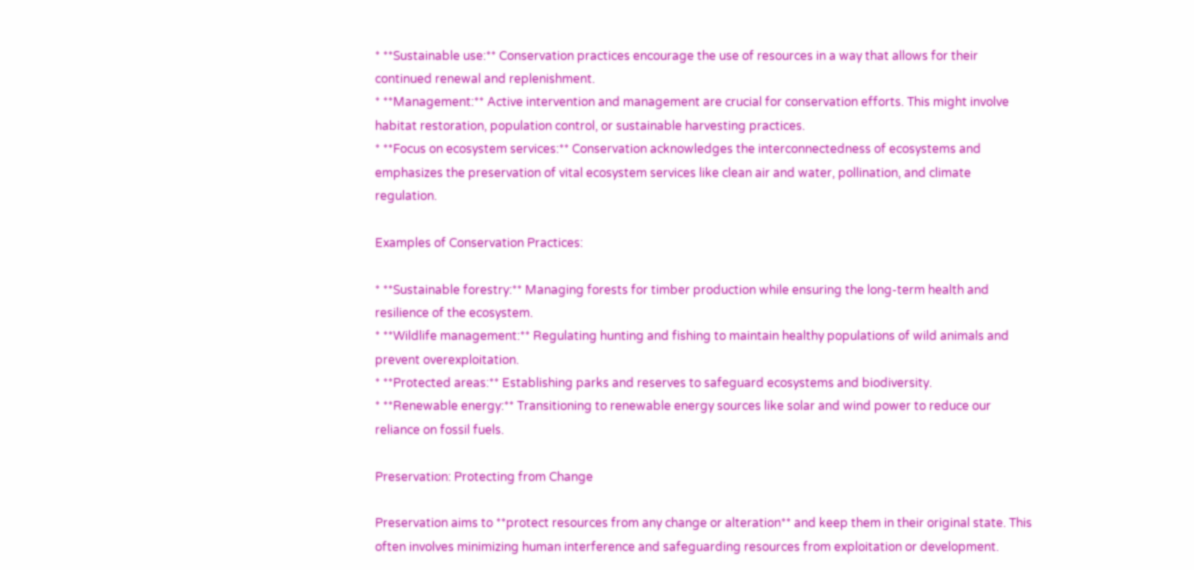* **Sustainable use:** Conservation practices encourage the use of resources in a way that allows for their continued renewal and replenishment.
* **Management:** Active intervention and management are crucial for conservation efforts. This might involve habitat restoration, population control, or sustainable harvesting practices.
* **Focus on ecosystem services:** Conservation acknowledges the interconnectedness of ecosystems and emphasizes the preservation of vital ecosystem services like clean air and water, pollination, and climate regulation.

Examples of Conservation Practices:

* **Sustainable forestry:** Managing forests for timber production while ensuring the long-term health and resilience of the ecosystem.
* **Wildlife management:** Regulating hunting and fishing to maintain healthy populations of wild animals and prevent overexploitation.
* **Protected areas:** Establishing parks and reserves to safeguard ecosystems and biodiversity.
* **Renewable energy:** Transitioning to renewable energy sources like solar and wind power to reduce our reliance on fossil fuels.

Preservation: Protecting from Change

Preservation aims to **protect resources from any change or alteration** and keep them in their original state. This often involves minimizing human interference and safeguarding resources from exploitation or development.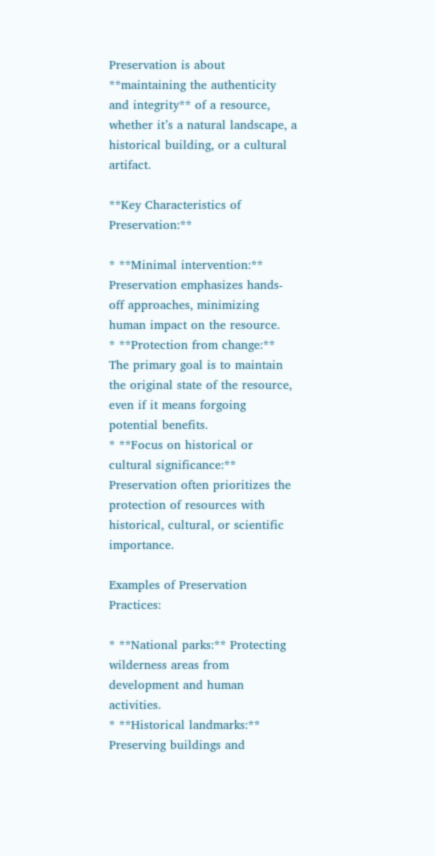Preservation is about **maintaining the authenticity and integrity** of a resource, whether it’s a natural landscape, a historical building, or a cultural artifact.

**Key Characteristics of Preservation:**

* **Minimal intervention:** Preservation emphasizes hands-off approaches, minimizing human impact on the resource.
* **Protection from change:** The primary goal is to maintain the original state of the resource, even if it means forgoing potential benefits.
* **Focus on historical or cultural significance:** Preservation often prioritizes the protection of resources with historical, cultural, or scientific importance.

Examples of Preservation Practices:

* **National parks:** Protecting wilderness areas from development and human activities.
* **Historical landmarks:** Preserving buildings and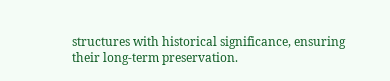structures with historical significance, ensuring their long-term preservation.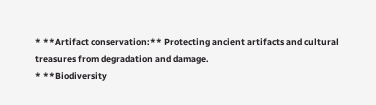* **Artifact conservation:** Protecting ancient artifacts and cultural treasures from degradation and damage.
* **Biodiversity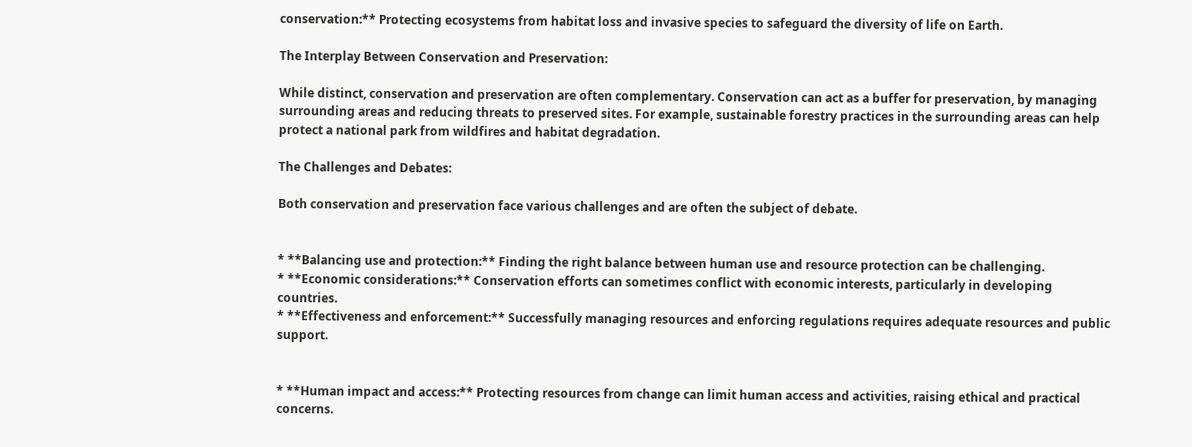conservation:** Protecting ecosystems from habitat loss and invasive species to safeguard the diversity of life on Earth.

The Interplay Between Conservation and Preservation:

While distinct, conservation and preservation are often complementary. Conservation can act as a buffer for preservation, by managing surrounding areas and reducing threats to preserved sites. For example, sustainable forestry practices in the surrounding areas can help protect a national park from wildfires and habitat degradation.

The Challenges and Debates:

Both conservation and preservation face various challenges and are often the subject of debate.


* **Balancing use and protection:** Finding the right balance between human use and resource protection can be challenging.
* **Economic considerations:** Conservation efforts can sometimes conflict with economic interests, particularly in developing countries.
* **Effectiveness and enforcement:** Successfully managing resources and enforcing regulations requires adequate resources and public support.


* **Human impact and access:** Protecting resources from change can limit human access and activities, raising ethical and practical concerns.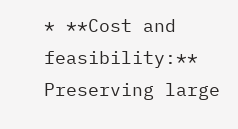* **Cost and feasibility:** Preserving large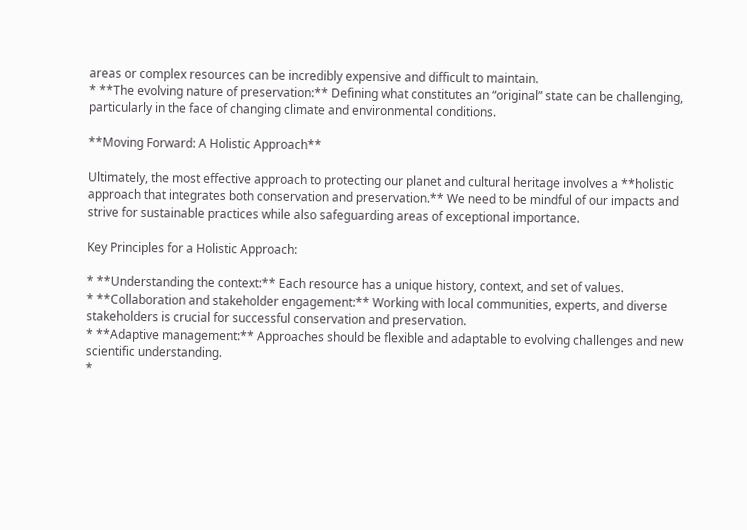areas or complex resources can be incredibly expensive and difficult to maintain.
* **The evolving nature of preservation:** Defining what constitutes an “original” state can be challenging, particularly in the face of changing climate and environmental conditions.

**Moving Forward: A Holistic Approach**

Ultimately, the most effective approach to protecting our planet and cultural heritage involves a **holistic approach that integrates both conservation and preservation.** We need to be mindful of our impacts and strive for sustainable practices while also safeguarding areas of exceptional importance.

Key Principles for a Holistic Approach:

* **Understanding the context:** Each resource has a unique history, context, and set of values.
* **Collaboration and stakeholder engagement:** Working with local communities, experts, and diverse stakeholders is crucial for successful conservation and preservation.
* **Adaptive management:** Approaches should be flexible and adaptable to evolving challenges and new scientific understanding.
*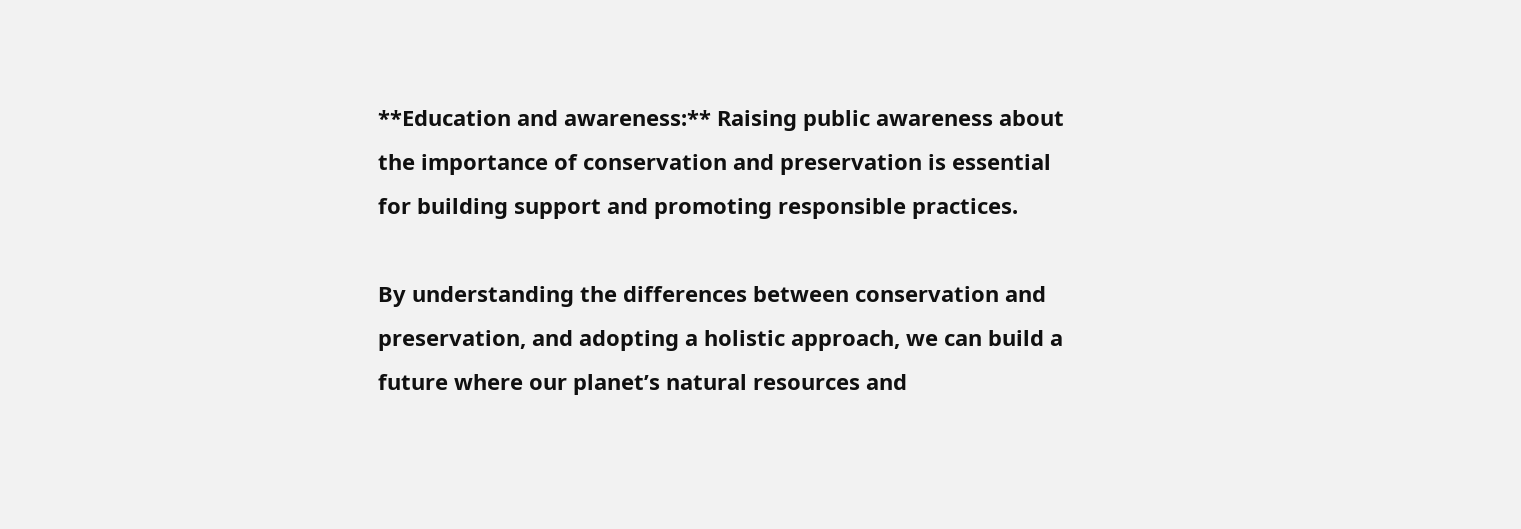**Education and awareness:** Raising public awareness about the importance of conservation and preservation is essential for building support and promoting responsible practices.

By understanding the differences between conservation and preservation, and adopting a holistic approach, we can build a future where our planet’s natural resources and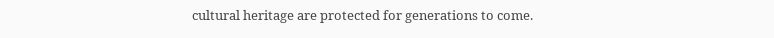cultural heritage are protected for generations to come.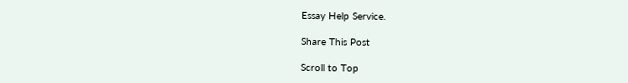Essay Help Service.

Share This Post

Scroll to Top